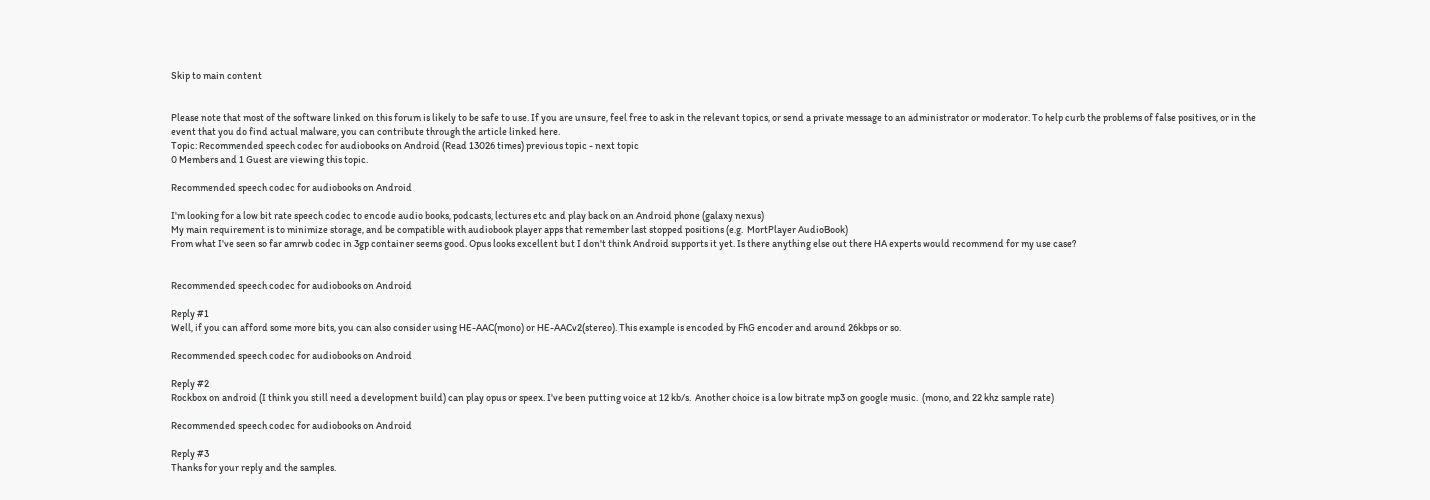Skip to main content


Please note that most of the software linked on this forum is likely to be safe to use. If you are unsure, feel free to ask in the relevant topics, or send a private message to an administrator or moderator. To help curb the problems of false positives, or in the event that you do find actual malware, you can contribute through the article linked here.
Topic: Recommended speech codec for audiobooks on Android (Read 13026 times) previous topic - next topic
0 Members and 1 Guest are viewing this topic.

Recommended speech codec for audiobooks on Android

I'm looking for a low bit rate speech codec to encode audio books, podcasts, lectures etc and play back on an Android phone (galaxy nexus)
My main requirement is to minimize storage, and be compatible with audiobook player apps that remember last stopped positions (e.g.  MortPlayer AudioBook)
From what I've seen so far amrwb codec in 3gp container seems good. Opus looks excellent but I don't think Android supports it yet. Is there anything else out there HA experts would recommend for my use case?


Recommended speech codec for audiobooks on Android

Reply #1
Well, if you can afford some more bits, you can also consider using HE-AAC(mono) or HE-AACv2(stereo). This example is encoded by FhG encoder and around 26kbps or so.

Recommended speech codec for audiobooks on Android

Reply #2
Rockbox on android (I think you still need a development build) can play opus or speex. I've been putting voice at 12 kb/s.  Another choice is a low bitrate mp3 on google music.  (mono, and 22 khz sample rate)

Recommended speech codec for audiobooks on Android

Reply #3
Thanks for your reply and the samples.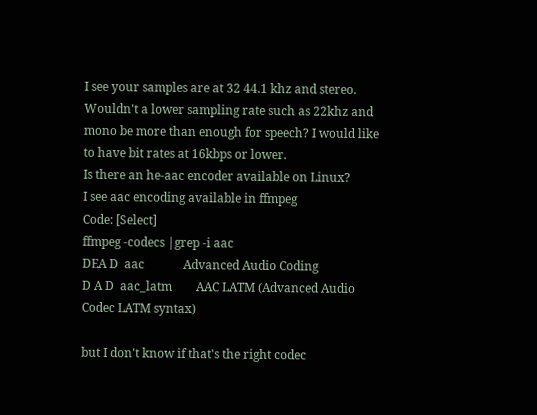I see your samples are at 32 44.1 khz and stereo. Wouldn't a lower sampling rate such as 22khz and mono be more than enough for speech? I would like to have bit rates at 16kbps or lower.
Is there an he-aac encoder available on Linux?
I see aac encoding available in ffmpeg
Code: [Select]
ffmpeg -codecs |grep -i aac
DEA D  aac             Advanced Audio Coding
D A D  aac_latm        AAC LATM (Advanced Audio Codec LATM syntax)

but I don't know if that's the right codec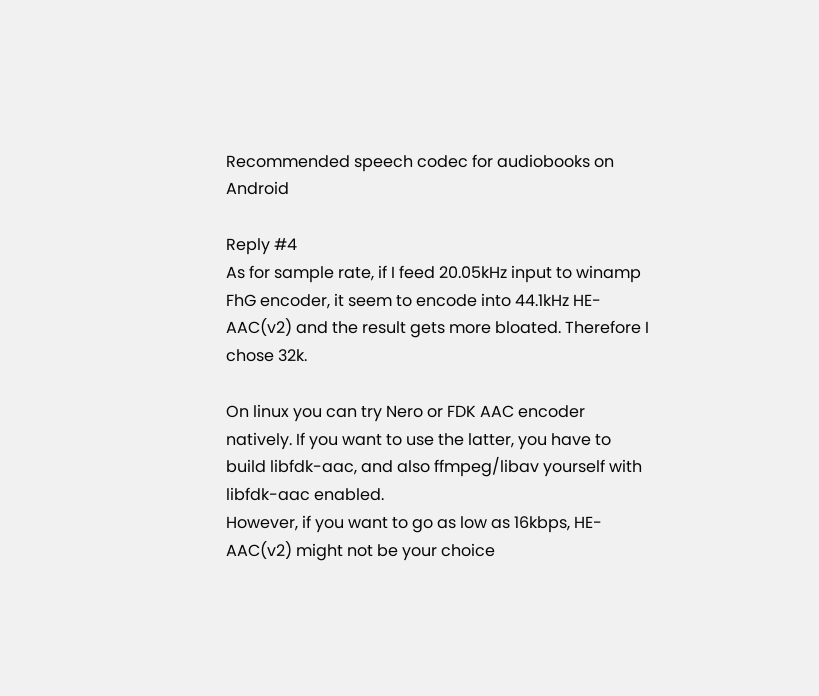Recommended speech codec for audiobooks on Android

Reply #4
As for sample rate, if I feed 20.05kHz input to winamp FhG encoder, it seem to encode into 44.1kHz HE-AAC(v2) and the result gets more bloated. Therefore I chose 32k.

On linux you can try Nero or FDK AAC encoder natively. If you want to use the latter, you have to build libfdk-aac, and also ffmpeg/libav yourself with libfdk-aac enabled.
However, if you want to go as low as 16kbps, HE-AAC(v2) might not be your choice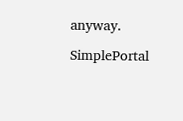anyway.

SimplePortal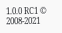1.0.0 RC1 © 2008-2021